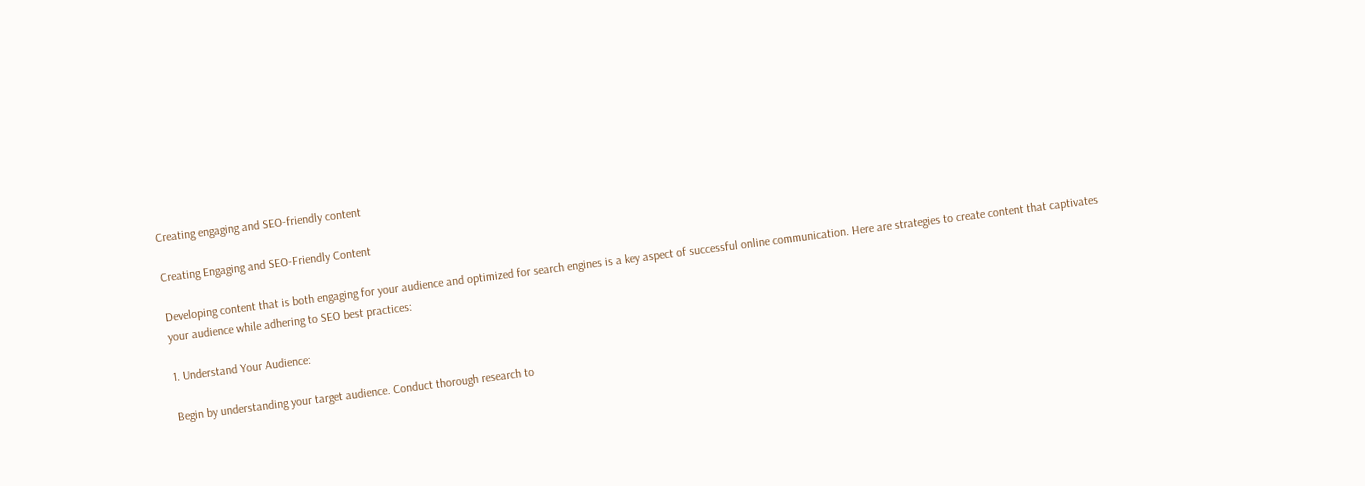Creating engaging and SEO-friendly content

Creating Engaging and SEO-Friendly Content

Developing content that is both engaging for your audience and optimized for search engines is a key aspect of successful online communication. Here are strategies to create content that captivates your audience while adhering to SEO best practices:

1. Understand Your Audience:

Begin by understanding your target audience. Conduct thorough research to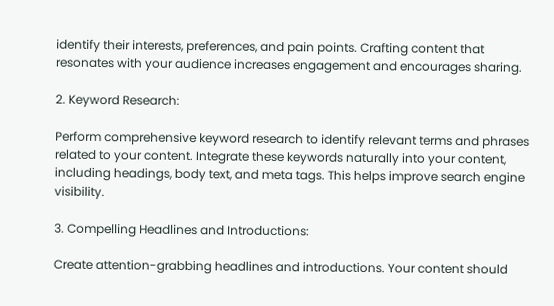identify their interests, preferences, and pain points. Crafting content that resonates with your audience increases engagement and encourages sharing.

2. Keyword Research:

Perform comprehensive keyword research to identify relevant terms and phrases related to your content. Integrate these keywords naturally into your content, including headings, body text, and meta tags. This helps improve search engine visibility.

3. Compelling Headlines and Introductions:

Create attention-grabbing headlines and introductions. Your content should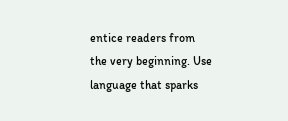entice readers from the very beginning. Use language that sparks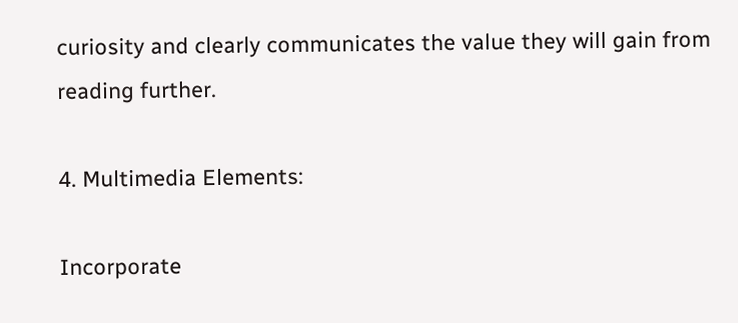curiosity and clearly communicates the value they will gain from reading further.

4. Multimedia Elements:

Incorporate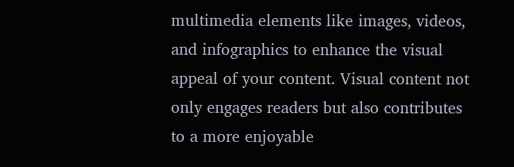multimedia elements like images, videos, and infographics to enhance the visual appeal of your content. Visual content not only engages readers but also contributes to a more enjoyable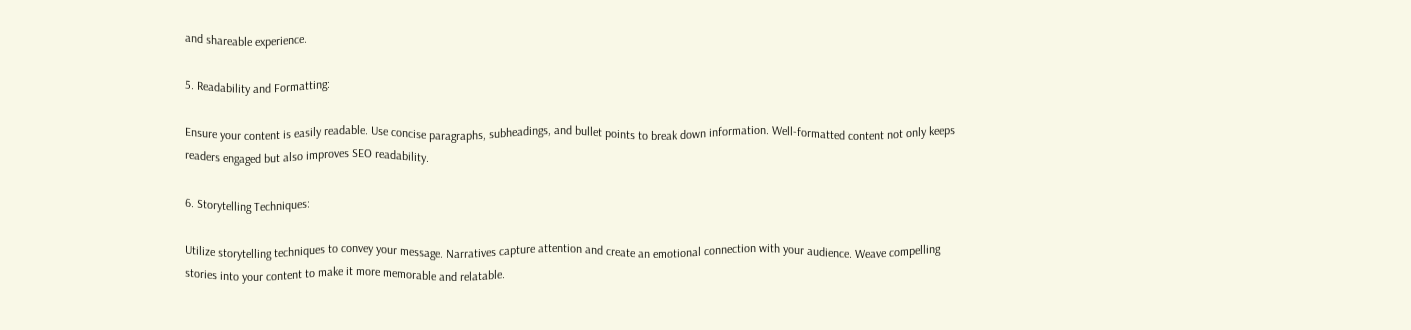and shareable experience.

5. Readability and Formatting:

Ensure your content is easily readable. Use concise paragraphs, subheadings, and bullet points to break down information. Well-formatted content not only keeps readers engaged but also improves SEO readability.

6. Storytelling Techniques:

Utilize storytelling techniques to convey your message. Narratives capture attention and create an emotional connection with your audience. Weave compelling stories into your content to make it more memorable and relatable.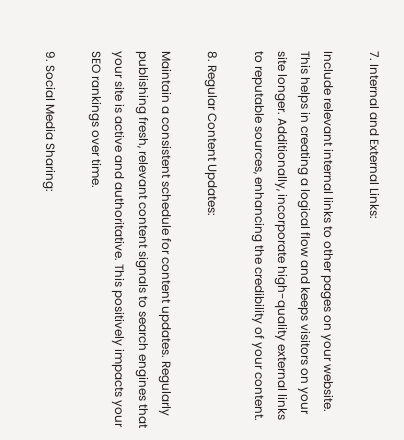7. Internal and External Links:

Include relevant internal links to other pages on your website. This helps in creating a logical flow and keeps visitors on your site longer. Additionally, incorporate high-quality external links to reputable sources, enhancing the credibility of your content.

8. Regular Content Updates:

Maintain a consistent schedule for content updates. Regularly publishing fresh, relevant content signals to search engines that your site is active and authoritative. This positively impacts your SEO rankings over time.

9. Social Media Sharing: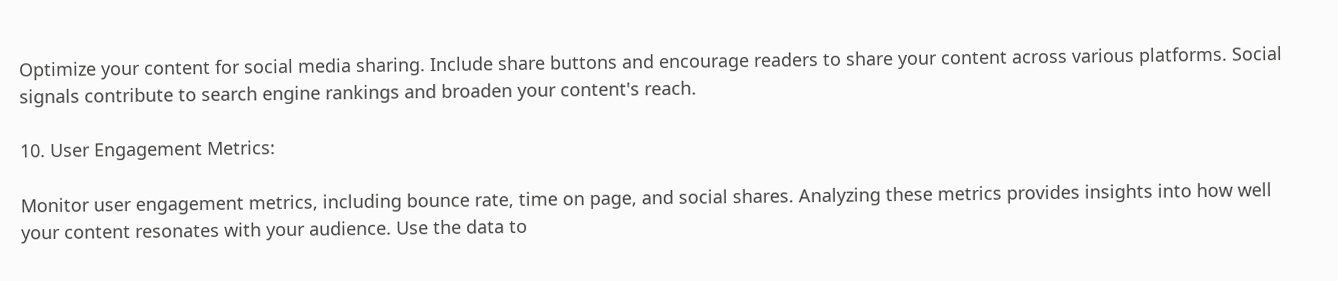Optimize your content for social media sharing. Include share buttons and encourage readers to share your content across various platforms. Social signals contribute to search engine rankings and broaden your content's reach.

10. User Engagement Metrics:

Monitor user engagement metrics, including bounce rate, time on page, and social shares. Analyzing these metrics provides insights into how well your content resonates with your audience. Use the data to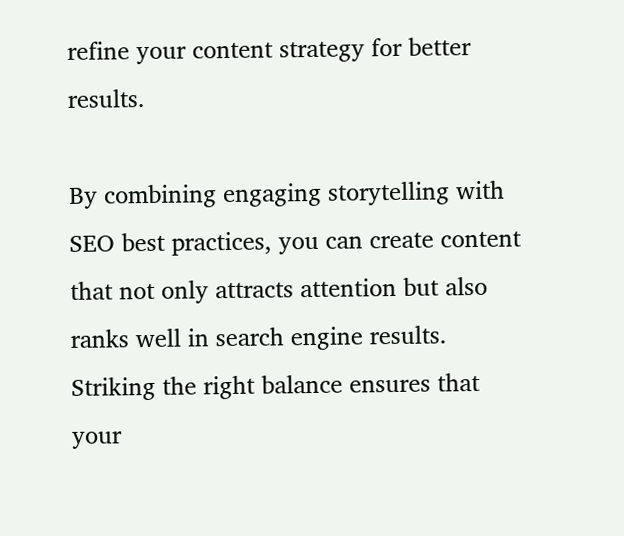refine your content strategy for better results.

By combining engaging storytelling with SEO best practices, you can create content that not only attracts attention but also ranks well in search engine results. Striking the right balance ensures that your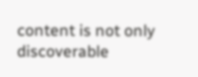content is not only discoverable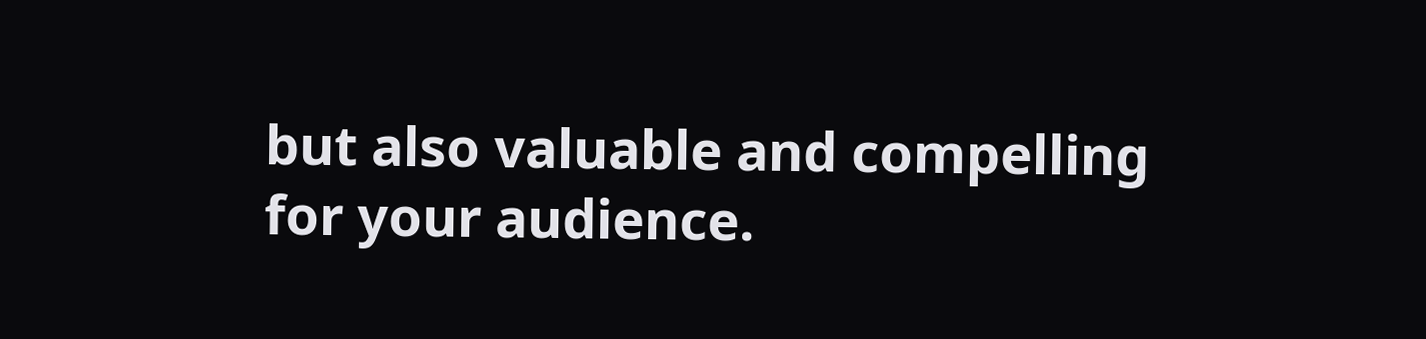but also valuable and compelling for your audience.